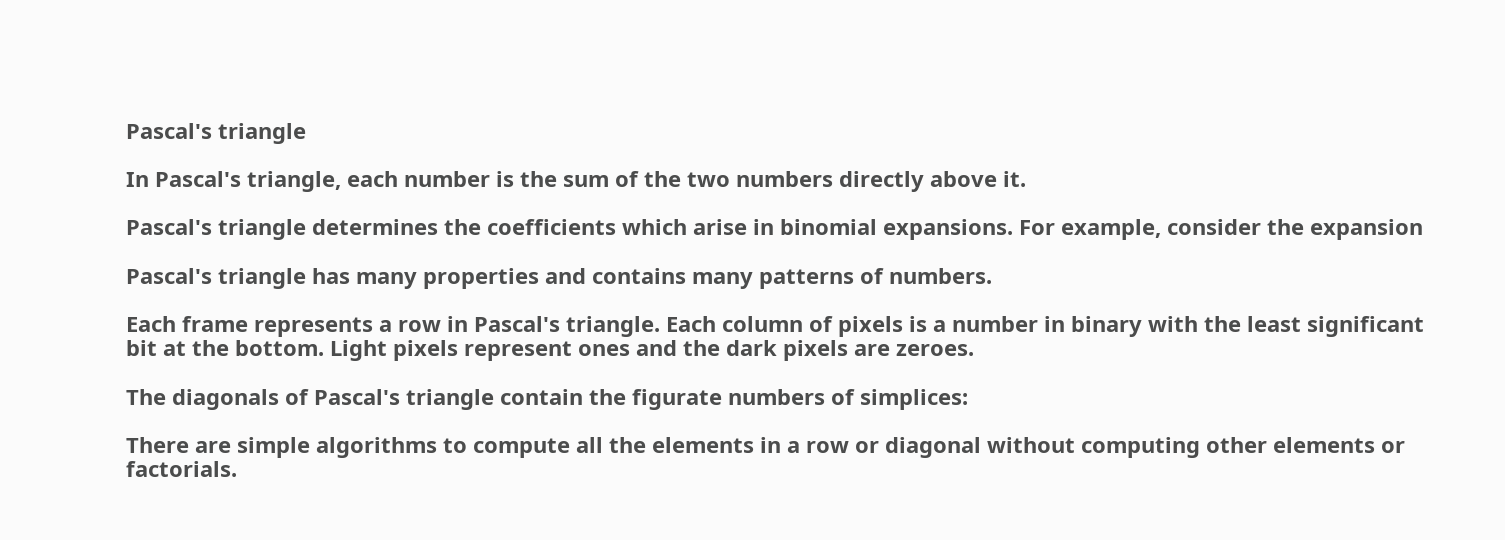Pascal's triangle

In Pascal's triangle, each number is the sum of the two numbers directly above it.

Pascal's triangle determines the coefficients which arise in binomial expansions. For example, consider the expansion

Pascal's triangle has many properties and contains many patterns of numbers.

Each frame represents a row in Pascal's triangle. Each column of pixels is a number in binary with the least significant bit at the bottom. Light pixels represent ones and the dark pixels are zeroes.

The diagonals of Pascal's triangle contain the figurate numbers of simplices:

There are simple algorithms to compute all the elements in a row or diagonal without computing other elements or factorials.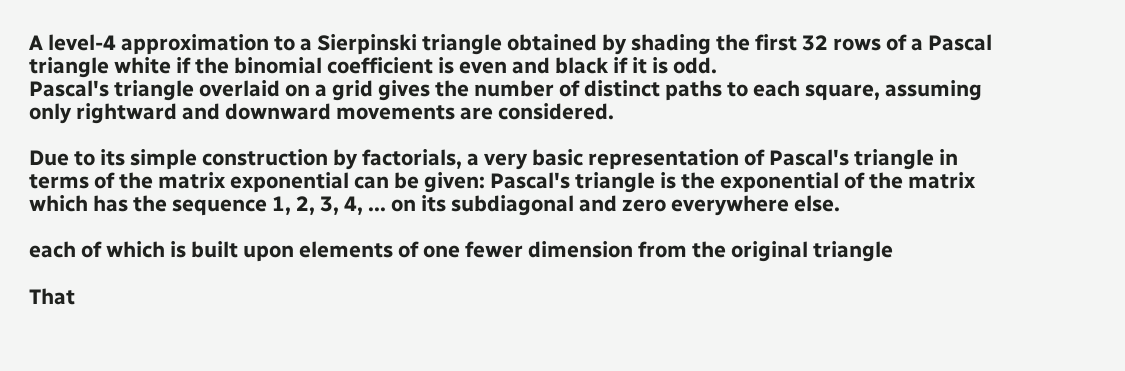A level-4 approximation to a Sierpinski triangle obtained by shading the first 32 rows of a Pascal triangle white if the binomial coefficient is even and black if it is odd.
Pascal's triangle overlaid on a grid gives the number of distinct paths to each square, assuming only rightward and downward movements are considered.

Due to its simple construction by factorials, a very basic representation of Pascal's triangle in terms of the matrix exponential can be given: Pascal's triangle is the exponential of the matrix which has the sequence 1, 2, 3, 4, ... on its subdiagonal and zero everywhere else.

each of which is built upon elements of one fewer dimension from the original triangle

That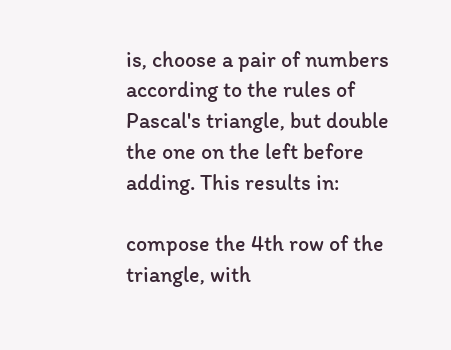is, choose a pair of numbers according to the rules of Pascal's triangle, but double the one on the left before adding. This results in:

compose the 4th row of the triangle, with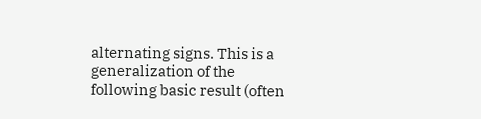alternating signs. This is a generalization of the following basic result (often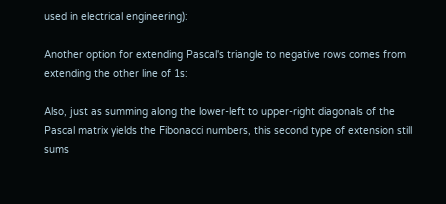used in electrical engineering):

Another option for extending Pascal's triangle to negative rows comes from extending the other line of 1s:

Also, just as summing along the lower-left to upper-right diagonals of the Pascal matrix yields the Fibonacci numbers, this second type of extension still sums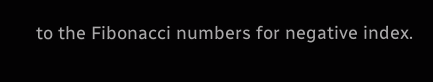to the Fibonacci numbers for negative index.